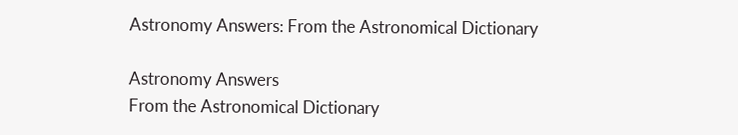Astronomy Answers: From the Astronomical Dictionary

Astronomy Answers
From the Astronomical Dictionary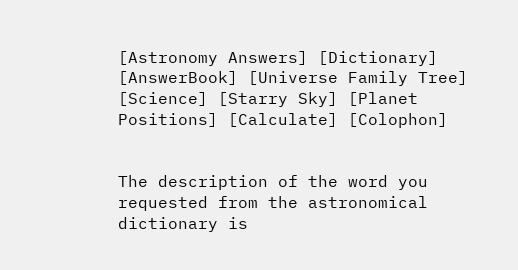[Astronomy Answers] [Dictionary] [AnswerBook] [Universe Family Tree] [Science] [Starry Sky] [Planet Positions] [Calculate] [Colophon]


The description of the word you requested from the astronomical dictionary is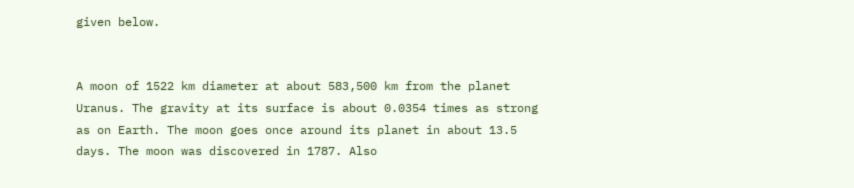given below.


A moon of 1522 km diameter at about 583,500 km from the planet Uranus. The gravity at its surface is about 0.0354 times as strong as on Earth. The moon goes once around its planet in about 13.5 days. The moon was discovered in 1787. Also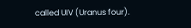called UIV (Uranus four).